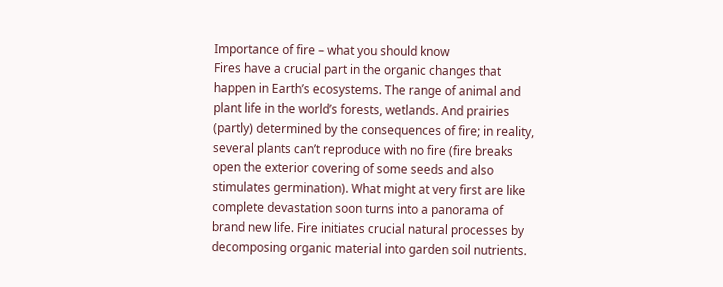Importance of fire – what you should know
Fires have a crucial part in the organic changes that happen in Earth’s ecosystems. The range of animal and plant life in the world’s forests, wetlands. And prairies (partly) determined by the consequences of fire; in reality, several plants can’t reproduce with no fire (fire breaks open the exterior covering of some seeds and also stimulates germination). What might at very first are like complete devastation soon turns into a panorama of brand new life. Fire initiates crucial natural processes by decomposing organic material into garden soil nutrients.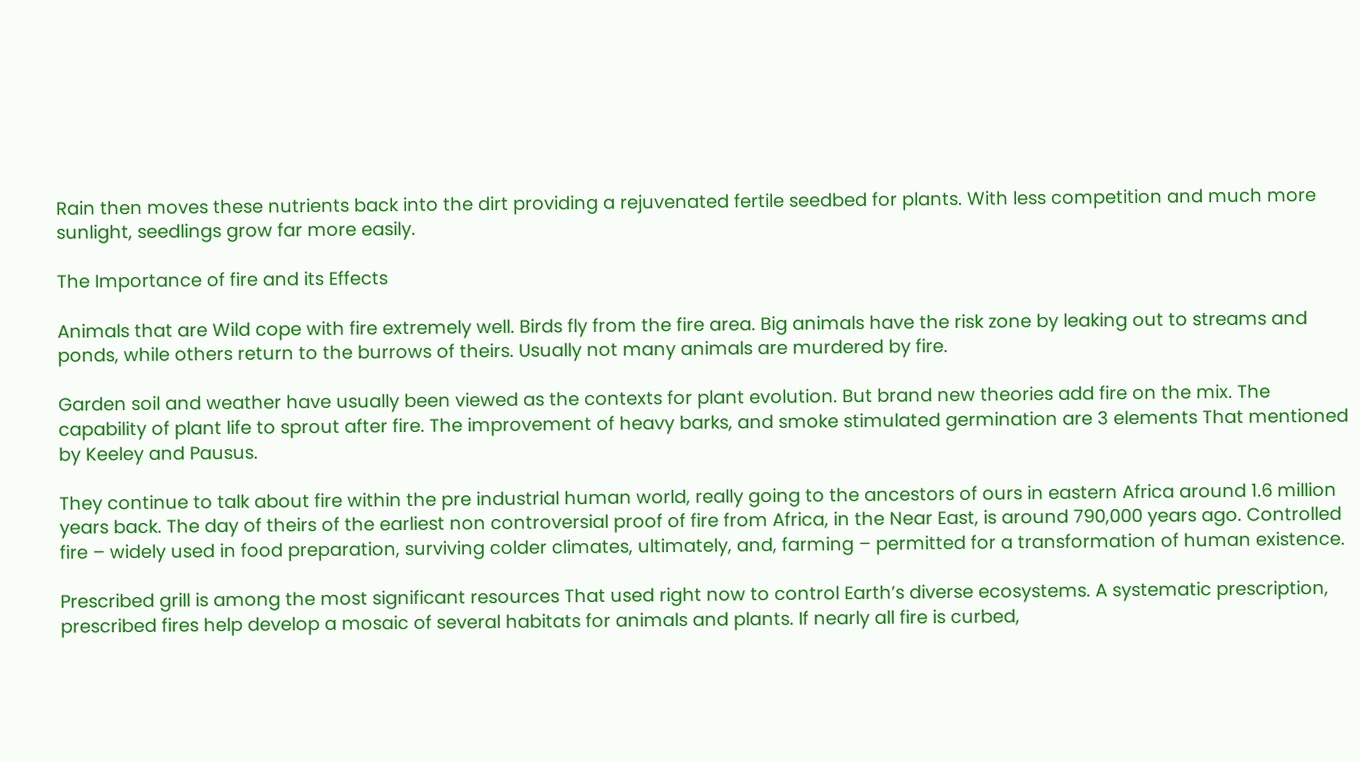Rain then moves these nutrients back into the dirt providing a rejuvenated fertile seedbed for plants. With less competition and much more sunlight, seedlings grow far more easily.

The Importance of fire and its Effects

Animals that are Wild cope with fire extremely well. Birds fly from the fire area. Big animals have the risk zone by leaking out to streams and ponds, while others return to the burrows of theirs. Usually not many animals are murdered by fire.

Garden soil and weather have usually been viewed as the contexts for plant evolution. But brand new theories add fire on the mix. The capability of plant life to sprout after fire. The improvement of heavy barks, and smoke stimulated germination are 3 elements That mentioned by Keeley and Pausus.

They continue to talk about fire within the pre industrial human world, really going to the ancestors of ours in eastern Africa around 1.6 million years back. The day of theirs of the earliest non controversial proof of fire from Africa, in the Near East, is around 790,000 years ago. Controlled fire – widely used in food preparation, surviving colder climates, ultimately, and, farming – permitted for a transformation of human existence.

Prescribed grill is among the most significant resources That used right now to control Earth’s diverse ecosystems. A systematic prescription, prescribed fires help develop a mosaic of several habitats for animals and plants. If nearly all fire is curbed,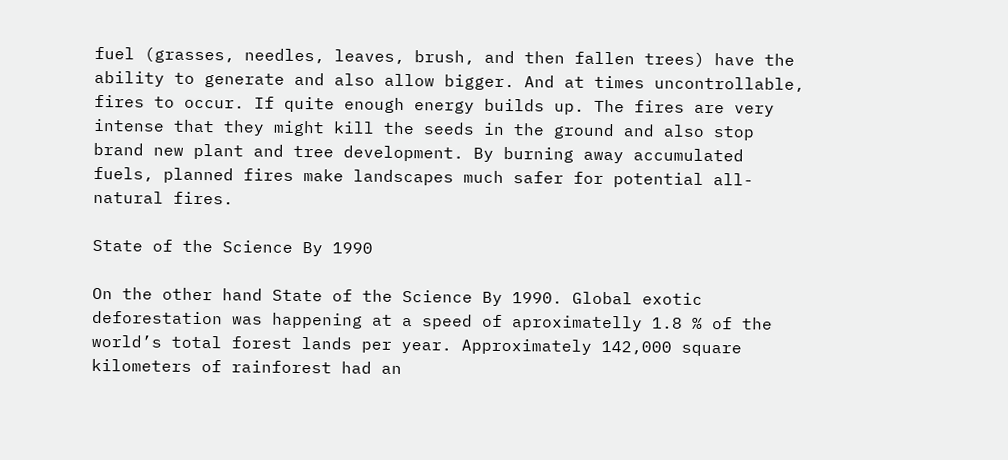fuel (grasses, needles, leaves, brush, and then fallen trees) have the ability to generate and also allow bigger. And at times uncontrollable, fires to occur. If quite enough energy builds up. The fires are very intense that they might kill the seeds in the ground and also stop brand new plant and tree development. By burning away accumulated fuels, planned fires make landscapes much safer for potential all-natural fires.

State of the Science By 1990

On the other hand State of the Science By 1990. Global exotic deforestation was happening at a speed of aproximatelly 1.8 % of the world’s total forest lands per year. Approximately 142,000 square kilometers of rainforest had an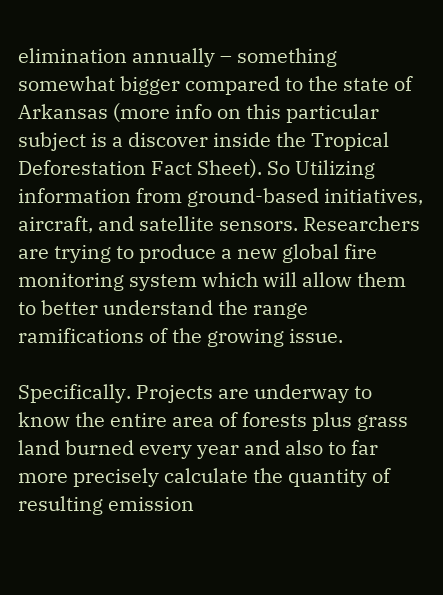elimination annually – something somewhat bigger compared to the state of Arkansas (more info on this particular subject is a discover inside the Tropical Deforestation Fact Sheet). So Utilizing information from ground-based initiatives, aircraft, and satellite sensors. Researchers are trying to produce a new global fire monitoring system which will allow them to better understand the range ramifications of the growing issue.

Specifically. Projects are underway to know the entire area of forests plus grass land burned every year and also to far more precisely calculate the quantity of resulting emission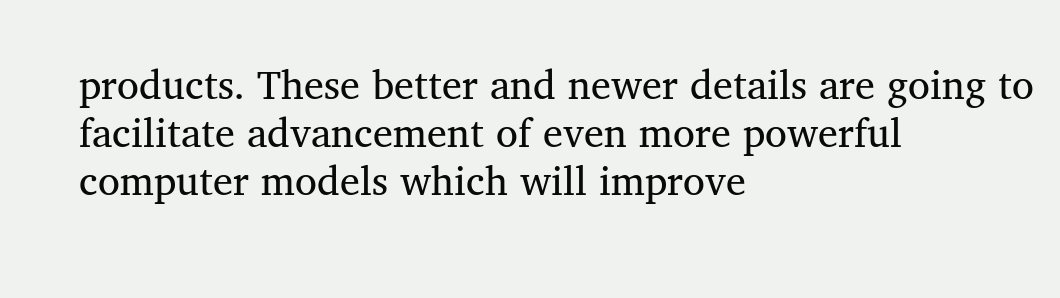products. These better and newer details are going to facilitate advancement of even more powerful computer models which will improve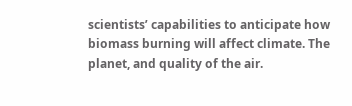scientists’ capabilities to anticipate how biomass burning will affect climate. The planet, and quality of the air.